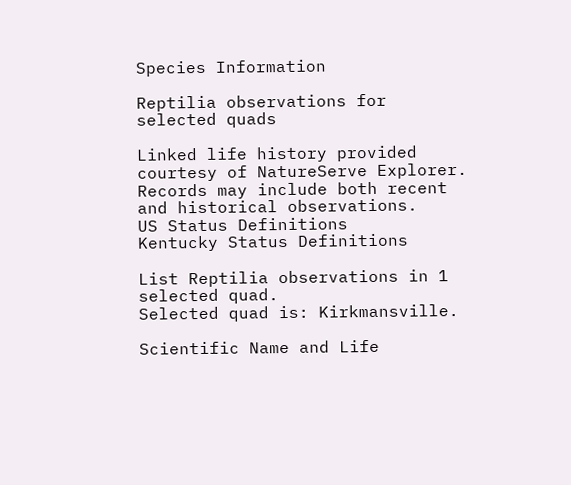Species Information

Reptilia observations for selected quads

Linked life history provided courtesy of NatureServe Explorer.
Records may include both recent and historical observations.
US Status Definitions     Kentucky Status Definitions

List Reptilia observations in 1 selected quad.
Selected quad is: Kirkmansville.

Scientific Name and Life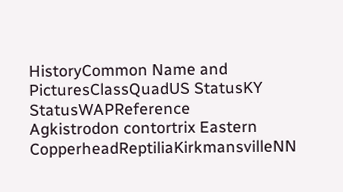HistoryCommon Name and PicturesClassQuadUS StatusKY StatusWAPReference
Agkistrodon contortrix Eastern CopperheadReptiliaKirkmansvilleNN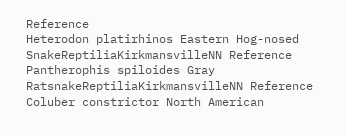Reference
Heterodon platirhinos Eastern Hog-nosed SnakeReptiliaKirkmansvilleNN Reference
Pantherophis spiloides Gray RatsnakeReptiliaKirkmansvilleNN Reference
Coluber constrictor North American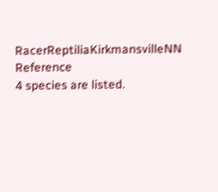RacerReptiliaKirkmansvilleNN Reference
4 species are listed.